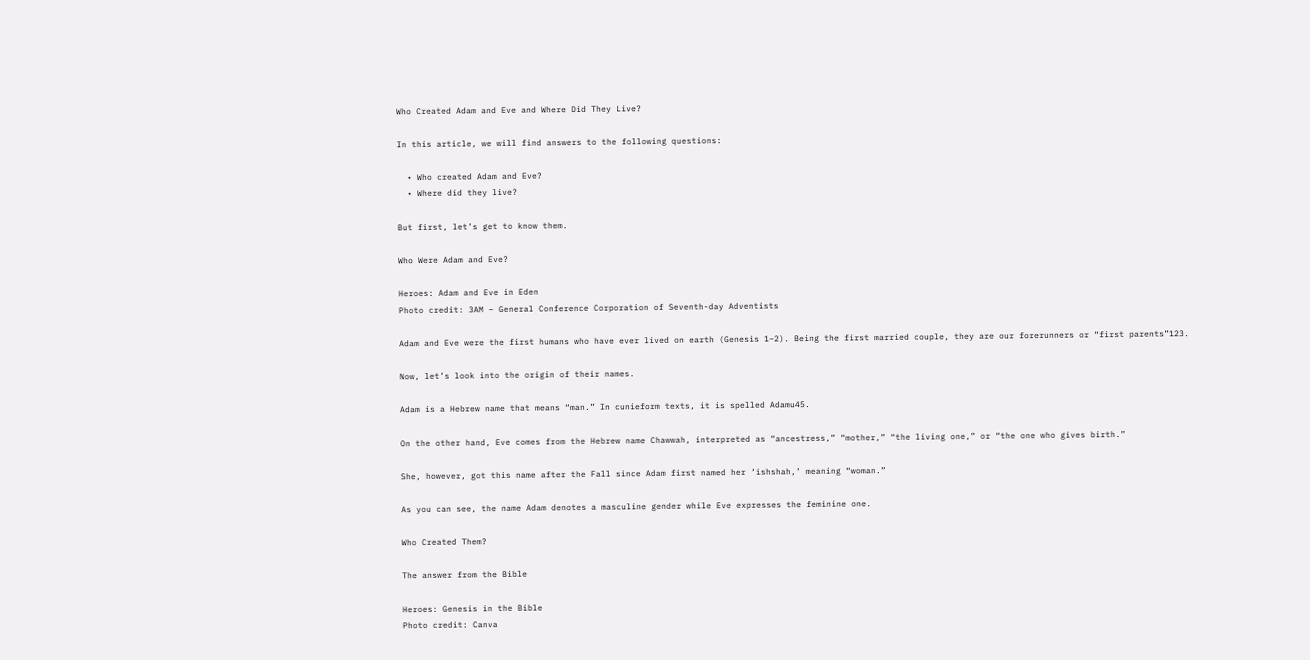Who Created Adam and Eve and Where Did They Live?

In this article, we will find answers to the following questions:

  • Who created Adam and Eve?
  • Where did they live?

But first, let’s get to know them.

Who Were Adam and Eve?

Heroes: Adam and Eve in Eden
Photo credit: 3AM – General Conference Corporation of Seventh-day Adventists

Adam and Eve were the first humans who have ever lived on earth (Genesis 1–2). Being the first married couple, they are our forerunners or “first parents”123.

Now, let’s look into the origin of their names.

Adam is a Hebrew name that means “man.” In cunieform texts, it is spelled Adamu45.

On the other hand, Eve comes from the Hebrew name Chawwah, interpreted as “ancestress,” “mother,” “the living one,” or “the one who gives birth.”

She, however, got this name after the Fall since Adam first named her ‘ishshah,’ meaning “woman.”

As you can see, the name Adam denotes a masculine gender while Eve expresses the feminine one.

Who Created Them?

The answer from the Bible

Heroes: Genesis in the Bible
Photo credit: Canva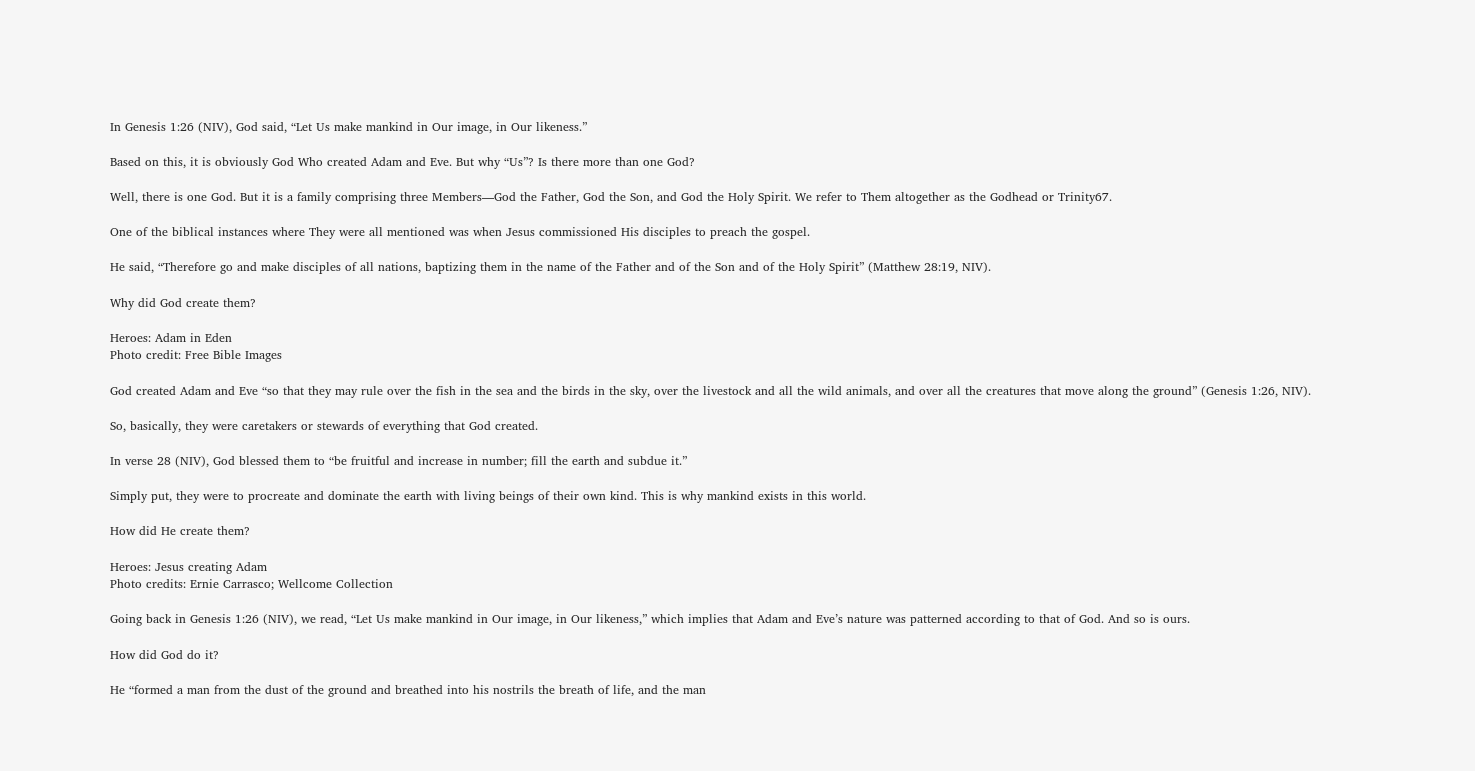In Genesis 1:26 (NIV), God said, “Let Us make mankind in Our image, in Our likeness.”

Based on this, it is obviously God Who created Adam and Eve. But why “Us”? Is there more than one God?

Well, there is one God. But it is a family comprising three Members—God the Father, God the Son, and God the Holy Spirit. We refer to Them altogether as the Godhead or Trinity67.

One of the biblical instances where They were all mentioned was when Jesus commissioned His disciples to preach the gospel.

He said, “Therefore go and make disciples of all nations, baptizing them in the name of the Father and of the Son and of the Holy Spirit” (Matthew 28:19, NIV).

Why did God create them?

Heroes: Adam in Eden
Photo credit: Free Bible Images

God created Adam and Eve “so that they may rule over the fish in the sea and the birds in the sky, over the livestock and all the wild animals, and over all the creatures that move along the ground” (Genesis 1:26, NIV).

So, basically, they were caretakers or stewards of everything that God created.

In verse 28 (NIV), God blessed them to “be fruitful and increase in number; fill the earth and subdue it.”

Simply put, they were to procreate and dominate the earth with living beings of their own kind. This is why mankind exists in this world.

How did He create them?

Heroes: Jesus creating Adam
Photo credits: Ernie Carrasco; Wellcome Collection

Going back in Genesis 1:26 (NIV), we read, “Let Us make mankind in Our image, in Our likeness,” which implies that Adam and Eve’s nature was patterned according to that of God. And so is ours.

How did God do it?

He “formed a man from the dust of the ground and breathed into his nostrils the breath of life, and the man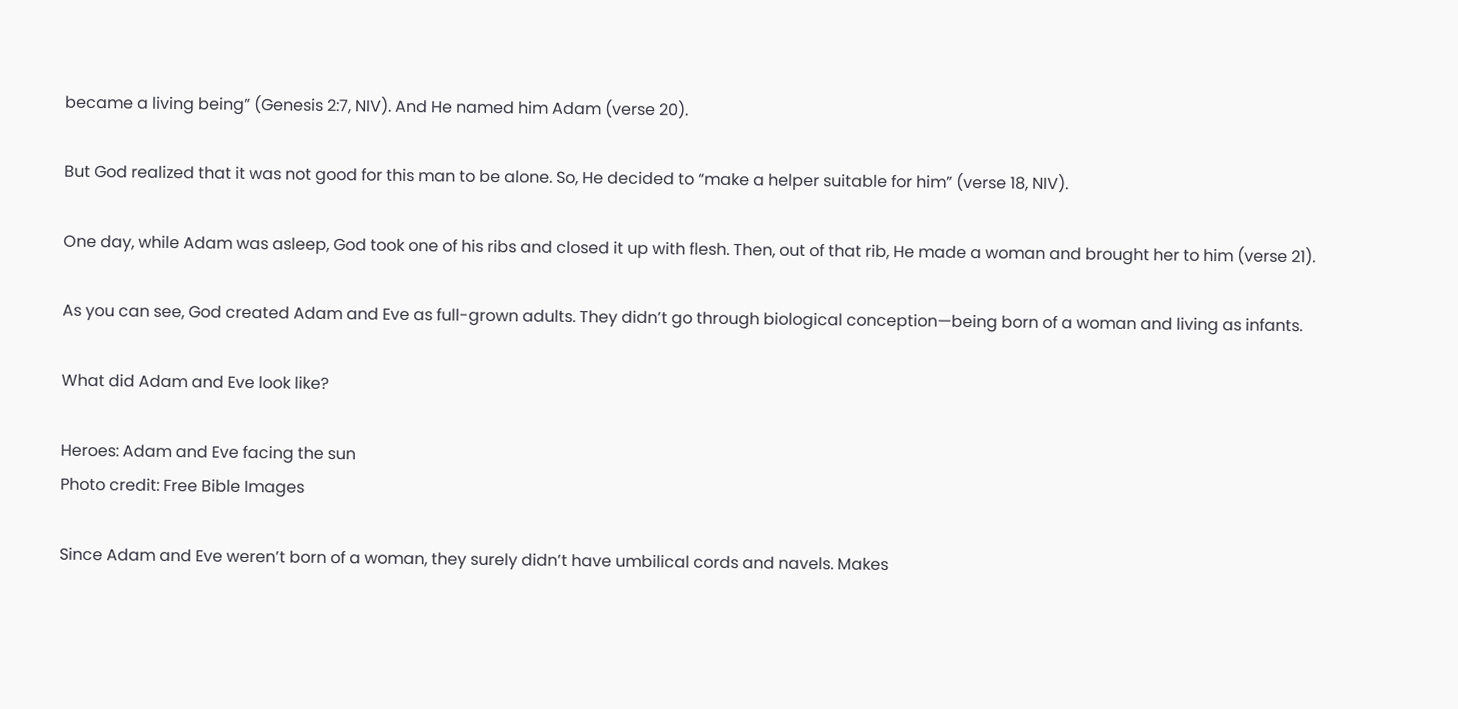became a living being” (Genesis 2:7, NIV). And He named him Adam (verse 20).

But God realized that it was not good for this man to be alone. So, He decided to “make a helper suitable for him” (verse 18, NIV).

One day, while Adam was asleep, God took one of his ribs and closed it up with flesh. Then, out of that rib, He made a woman and brought her to him (verse 21).

As you can see, God created Adam and Eve as full-grown adults. They didn’t go through biological conception—being born of a woman and living as infants.

What did Adam and Eve look like?

Heroes: Adam and Eve facing the sun
Photo credit: Free Bible Images

Since Adam and Eve weren’t born of a woman, they surely didn’t have umbilical cords and navels. Makes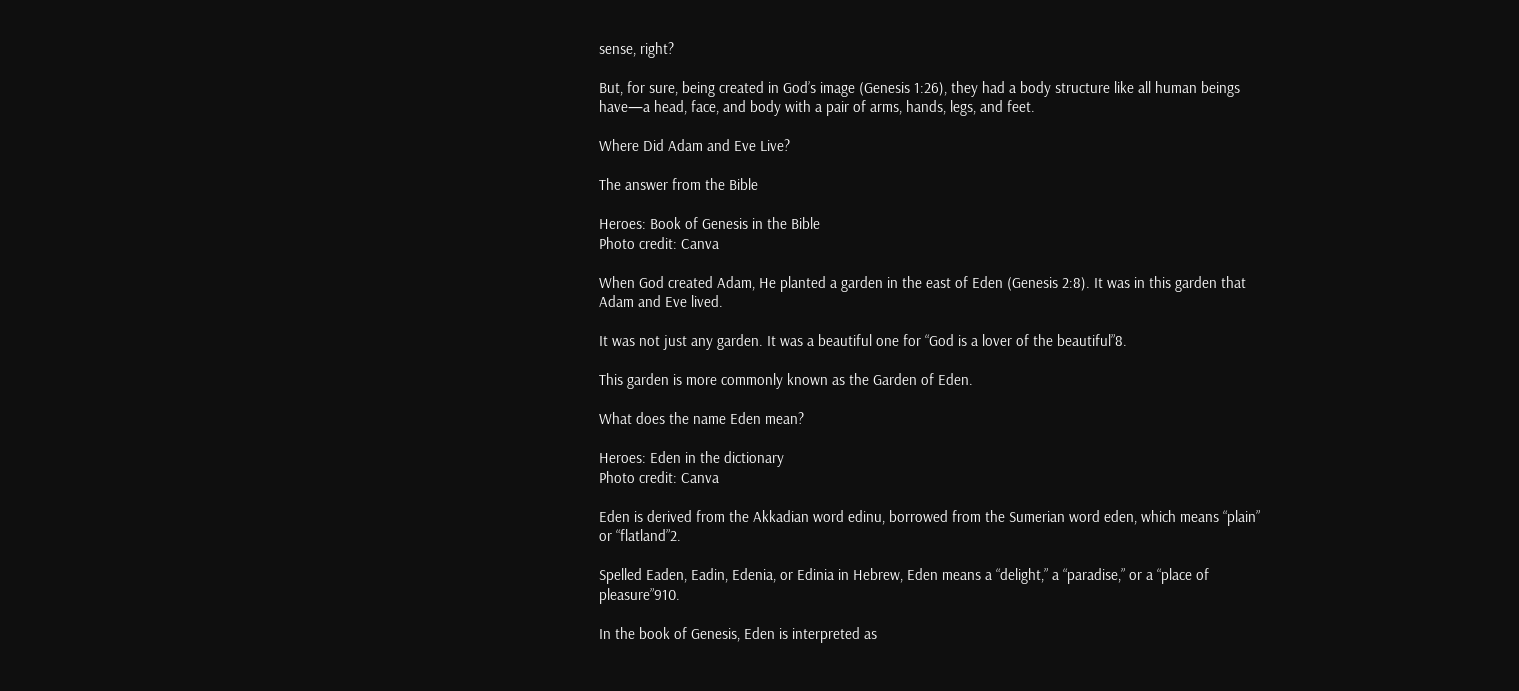sense, right?

But, for sure, being created in God’s image (Genesis 1:26), they had a body structure like all human beings have—a head, face, and body with a pair of arms, hands, legs, and feet.

Where Did Adam and Eve Live?

The answer from the Bible

Heroes: Book of Genesis in the Bible
Photo credit: Canva

When God created Adam, He planted a garden in the east of Eden (Genesis 2:8). It was in this garden that Adam and Eve lived.

It was not just any garden. It was a beautiful one for “God is a lover of the beautiful”8.

This garden is more commonly known as the Garden of Eden.

What does the name Eden mean?

Heroes: Eden in the dictionary
Photo credit: Canva

Eden is derived from the Akkadian word edinu, borrowed from the Sumerian word eden, which means “plain” or “flatland”2.

Spelled Eaden, Eadin, Edenia, or Edinia in Hebrew, Eden means a “delight,” a “paradise,” or a “place of pleasure”910.

In the book of Genesis, Eden is interpreted as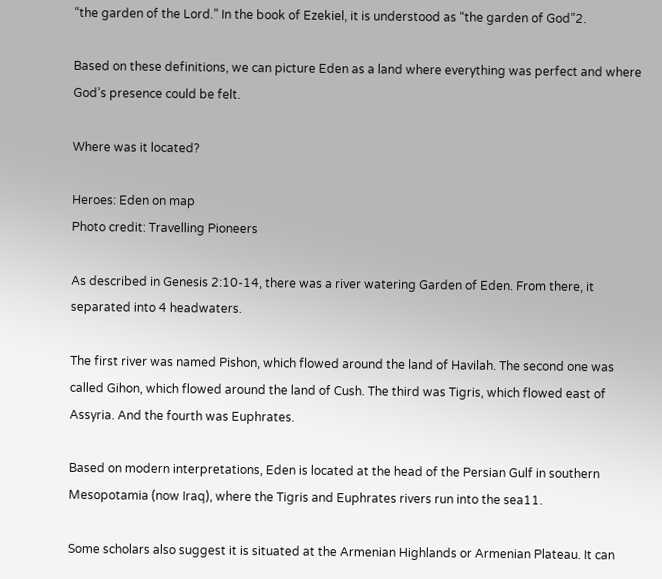“the garden of the Lord.” In the book of Ezekiel, it is understood as “the garden of God”2.

Based on these definitions, we can picture Eden as a land where everything was perfect and where God’s presence could be felt.

Where was it located?

Heroes: Eden on map
Photo credit: Travelling Pioneers

As described in Genesis 2:10-14, there was a river watering Garden of Eden. From there, it separated into 4 headwaters.

The first river was named Pishon, which flowed around the land of Havilah. The second one was called Gihon, which flowed around the land of Cush. The third was Tigris, which flowed east of Assyria. And the fourth was Euphrates.

Based on modern interpretations, Eden is located at the head of the Persian Gulf in southern Mesopotamia (now Iraq), where the Tigris and Euphrates rivers run into the sea11.

Some scholars also suggest it is situated at the Armenian Highlands or Armenian Plateau. It can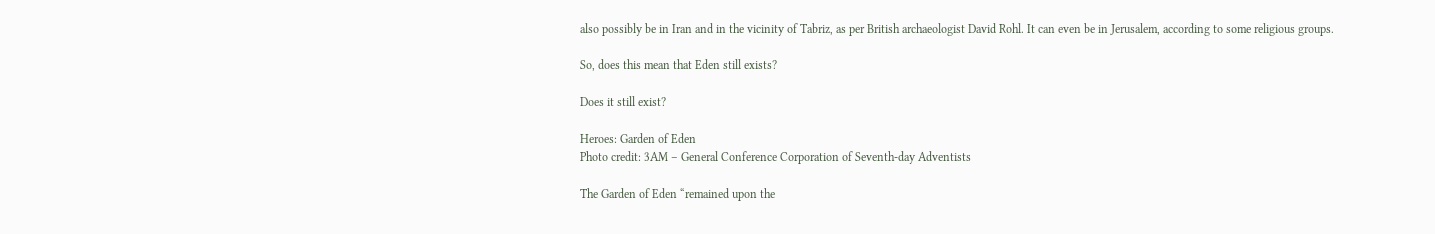also possibly be in Iran and in the vicinity of Tabriz, as per British archaeologist David Rohl. It can even be in Jerusalem, according to some religious groups.

So, does this mean that Eden still exists?

Does it still exist?

Heroes: Garden of Eden
Photo credit: 3AM – General Conference Corporation of Seventh-day Adventists

The Garden of Eden “remained upon the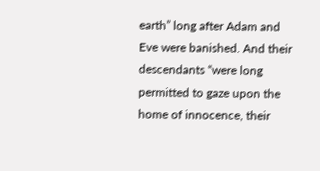earth” long after Adam and Eve were banished. And their descendants “were long permitted to gaze upon the home of innocence, their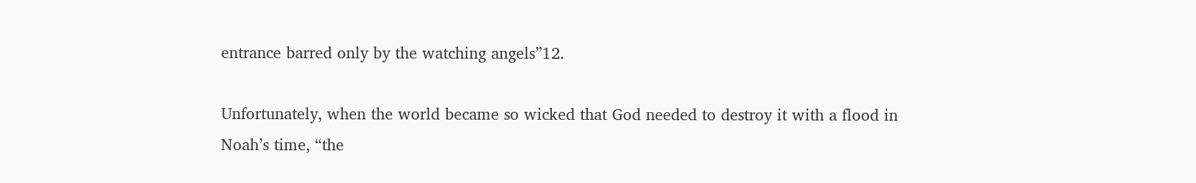entrance barred only by the watching angels”12.

Unfortunately, when the world became so wicked that God needed to destroy it with a flood in Noah’s time, “the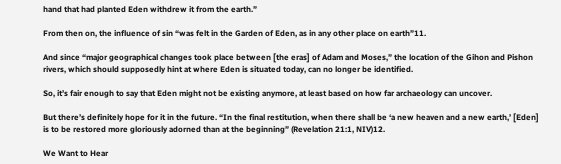hand that had planted Eden withdrew it from the earth.”

From then on, the influence of sin “was felt in the Garden of Eden, as in any other place on earth”11.

And since “major geographical changes took place between [the eras] of Adam and Moses,” the location of the Gihon and Pishon rivers, which should supposedly hint at where Eden is situated today, can no longer be identified.

So, it’s fair enough to say that Eden might not be existing anymore, at least based on how far archaeology can uncover.

But there’s definitely hope for it in the future. “In the final restitution, when there shall be ‘a new heaven and a new earth,’ [Eden] is to be restored more gloriously adorned than at the beginning” (Revelation 21:1, NIV)12.

We Want to Hear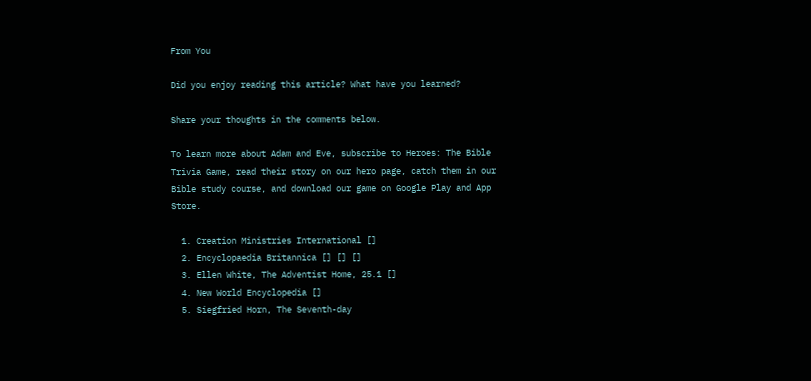From You

Did you enjoy reading this article? What have you learned?

Share your thoughts in the comments below.

To learn more about Adam and Eve, subscribe to Heroes: The Bible Trivia Game, read their story on our hero page, catch them in our Bible study course, and download our game on Google Play and App Store.

  1. Creation Ministries International []
  2. Encyclopaedia Britannica [] [] []
  3. Ellen White, The Adventist Home, 25.1 []
  4. New World Encyclopedia []
  5. Siegfried Horn, The Seventh-day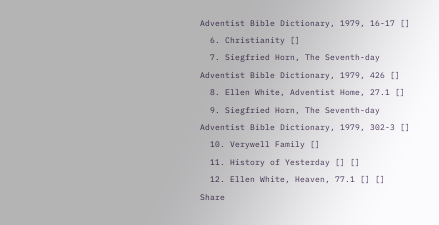Adventist Bible Dictionary, 1979, 16-17 []
  6. Christianity []
  7. Siegfried Horn, The Seventh-day Adventist Bible Dictionary, 1979, 426 []
  8. Ellen White, Adventist Home, 27.1 []
  9. Siegfried Horn, The Seventh-day Adventist Bible Dictionary, 1979, 302-3 []
  10. Verywell Family []
  11. History of Yesterday [] []
  12. Ellen White, Heaven, 77.1 [] []
Share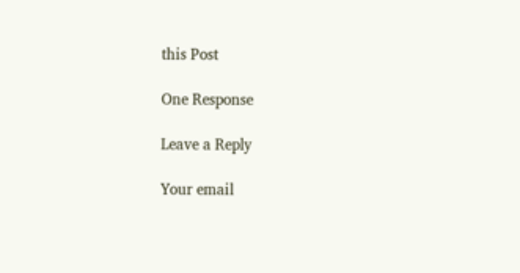this Post

One Response

Leave a Reply

Your email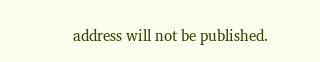address will not be published.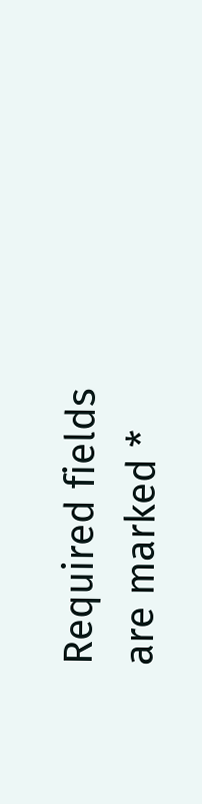Required fields are marked *